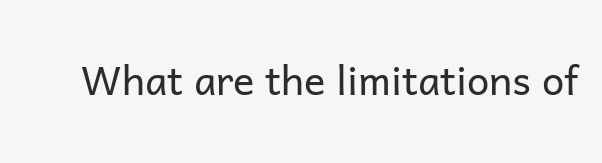What are the limitations of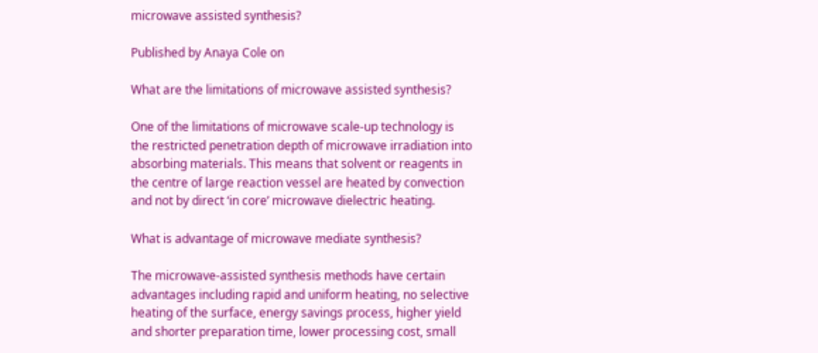microwave assisted synthesis?

Published by Anaya Cole on

What are the limitations of microwave assisted synthesis?

One of the limitations of microwave scale-up technology is the restricted penetration depth of microwave irradiation into absorbing materials. This means that solvent or reagents in the centre of large reaction vessel are heated by convection and not by direct ‘in core’ microwave dielectric heating.

What is advantage of microwave mediate synthesis?

The microwave-assisted synthesis methods have certain advantages including rapid and uniform heating, no selective heating of the surface, energy savings process, higher yield and shorter preparation time, lower processing cost, small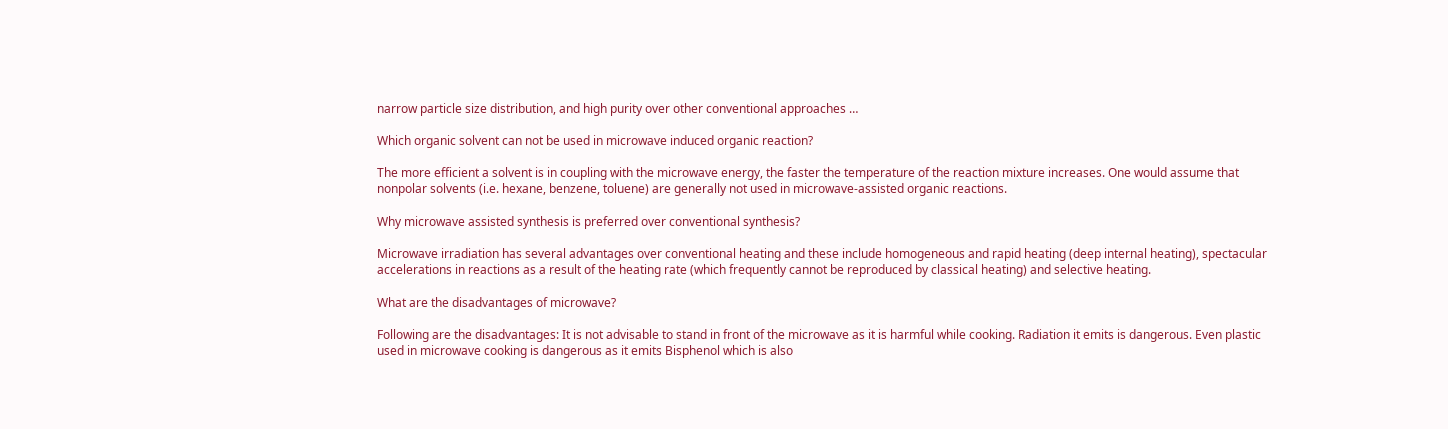narrow particle size distribution, and high purity over other conventional approaches …

Which organic solvent can not be used in microwave induced organic reaction?

The more efficient a solvent is in coupling with the microwave energy, the faster the temperature of the reaction mixture increases. One would assume that nonpolar solvents (i.e. hexane, benzene, toluene) are generally not used in microwave-assisted organic reactions.

Why microwave assisted synthesis is preferred over conventional synthesis?

Microwave irradiation has several advantages over conventional heating and these include homogeneous and rapid heating (deep internal heating), spectacular accelerations in reactions as a result of the heating rate (which frequently cannot be reproduced by classical heating) and selective heating.

What are the disadvantages of microwave?

Following are the disadvantages: It is not advisable to stand in front of the microwave as it is harmful while cooking. Radiation it emits is dangerous. Even plastic used in microwave cooking is dangerous as it emits Bisphenol which is also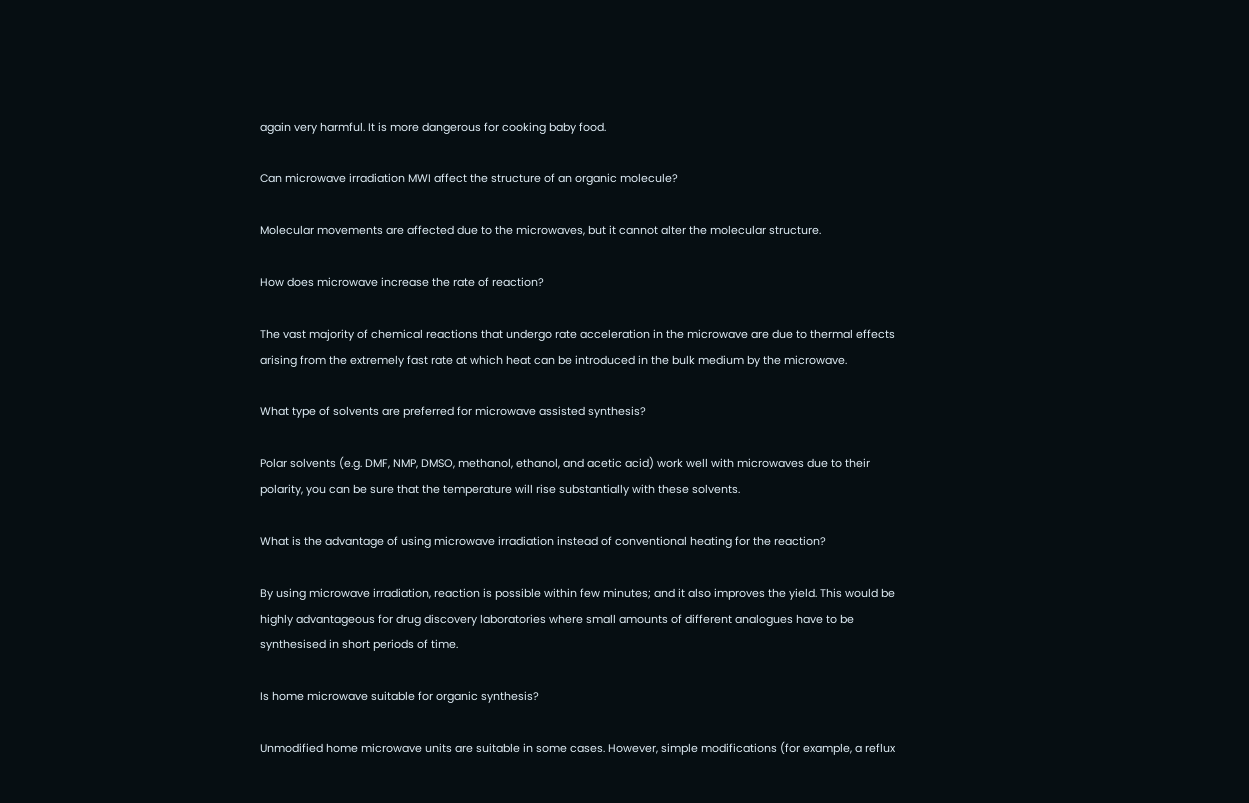again very harmful. It is more dangerous for cooking baby food.

Can microwave irradiation MWI affect the structure of an organic molecule?

Molecular movements are affected due to the microwaves, but it cannot alter the molecular structure.

How does microwave increase the rate of reaction?

The vast majority of chemical reactions that undergo rate acceleration in the microwave are due to thermal effects arising from the extremely fast rate at which heat can be introduced in the bulk medium by the microwave.

What type of solvents are preferred for microwave assisted synthesis?

Polar solvents (e.g. DMF, NMP, DMSO, methanol, ethanol, and acetic acid) work well with microwaves due to their polarity, you can be sure that the temperature will rise substantially with these solvents.

What is the advantage of using microwave irradiation instead of conventional heating for the reaction?

By using microwave irradiation, reaction is possible within few minutes; and it also improves the yield. This would be highly advantageous for drug discovery laboratories where small amounts of different analogues have to be synthesised in short periods of time.

Is home microwave suitable for organic synthesis?

Unmodified home microwave units are suitable in some cases. However, simple modifications (for example, a reflux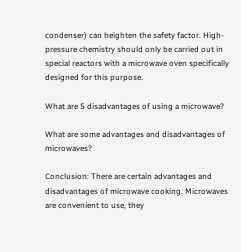condenser) can heighten the safety factor. High-pressure chemistry should only be carried out in special reactors with a microwave oven specifically designed for this purpose.

What are 5 disadvantages of using a microwave?

What are some advantages and disadvantages of microwaves?

Conclusion: There are certain advantages and disadvantages of microwave cooking. Microwaves are convenient to use, they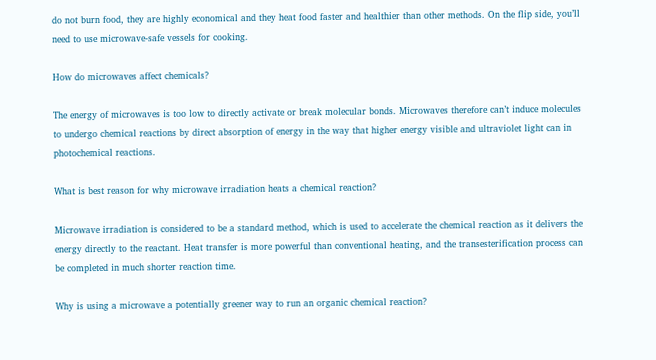do not burn food, they are highly economical and they heat food faster and healthier than other methods. On the flip side, you’ll need to use microwave-safe vessels for cooking.

How do microwaves affect chemicals?

The energy of microwaves is too low to directly activate or break molecular bonds. Microwaves therefore can’t induce molecules to undergo chemical reactions by direct absorption of energy in the way that higher energy visible and ultraviolet light can in photochemical reactions.

What is best reason for why microwave irradiation heats a chemical reaction?

Microwave irradiation is considered to be a standard method, which is used to accelerate the chemical reaction as it delivers the energy directly to the reactant. Heat transfer is more powerful than conventional heating, and the transesterification process can be completed in much shorter reaction time.

Why is using a microwave a potentially greener way to run an organic chemical reaction?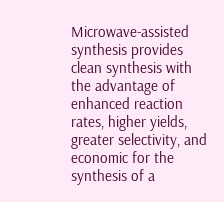Microwave-assisted synthesis provides clean synthesis with the advantage of enhanced reaction rates, higher yields, greater selectivity, and economic for the synthesis of a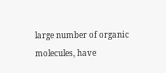large number of organic molecules, have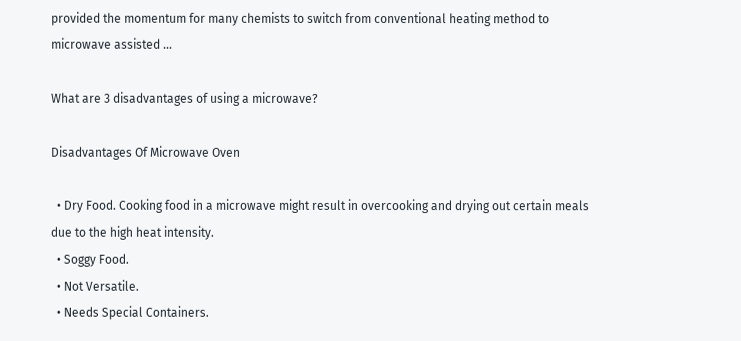provided the momentum for many chemists to switch from conventional heating method to microwave assisted …

What are 3 disadvantages of using a microwave?

Disadvantages Of Microwave Oven

  • Dry Food. Cooking food in a microwave might result in overcooking and drying out certain meals due to the high heat intensity.
  • Soggy Food.
  • Not Versatile.
  • Needs Special Containers.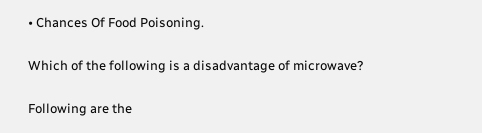• Chances Of Food Poisoning.

Which of the following is a disadvantage of microwave?

Following are the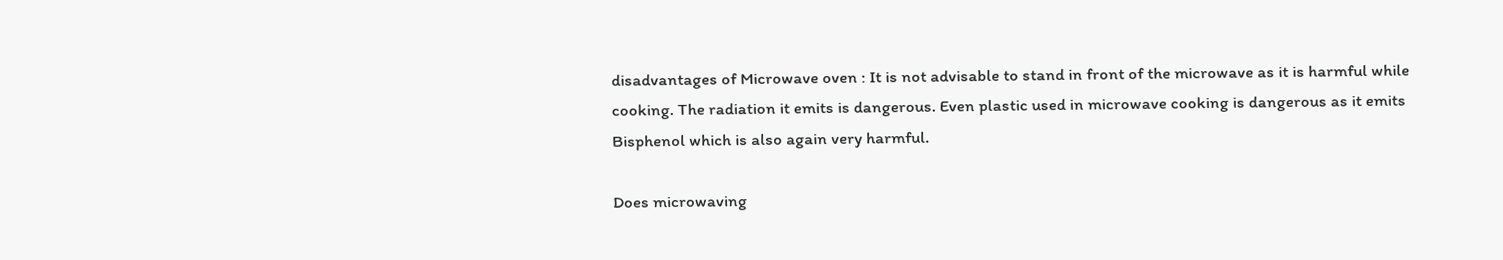disadvantages of Microwave oven : It is not advisable to stand in front of the microwave as it is harmful while cooking. The radiation it emits is dangerous. Even plastic used in microwave cooking is dangerous as it emits Bisphenol which is also again very harmful.

Does microwaving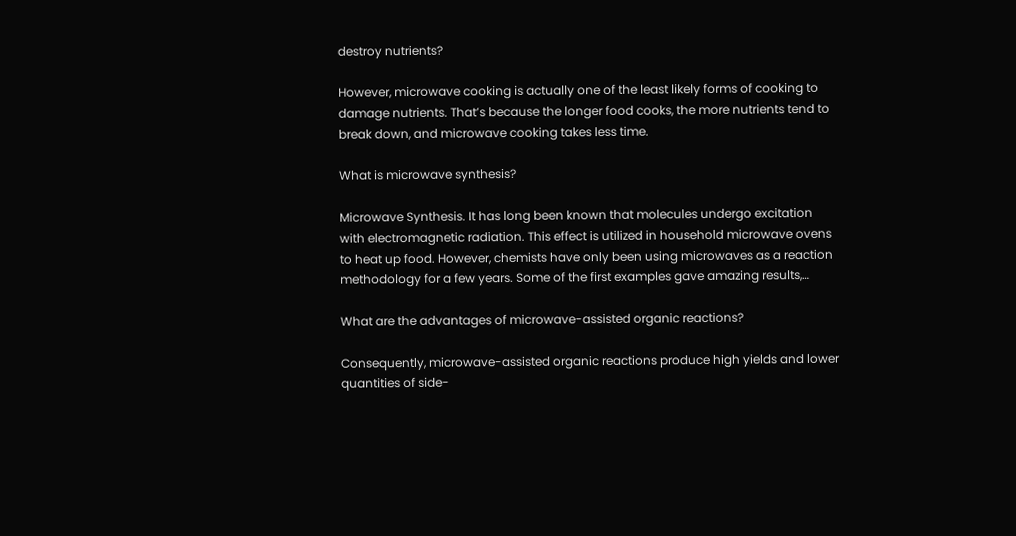destroy nutrients?

However, microwave cooking is actually one of the least likely forms of cooking to damage nutrients. That’s because the longer food cooks, the more nutrients tend to break down, and microwave cooking takes less time.

What is microwave synthesis?

Microwave Synthesis. It has long been known that molecules undergo excitation with electromagnetic radiation. This effect is utilized in household microwave ovens to heat up food. However, chemists have only been using microwaves as a reaction methodology for a few years. Some of the first examples gave amazing results,…

What are the advantages of microwave-assisted organic reactions?

Consequently, microwave-assisted organic reactions produce high yields and lower quantities of side-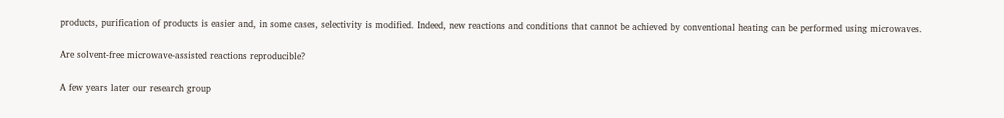products, purification of products is easier and, in some cases, selectivity is modified. Indeed, new reactions and conditions that cannot be achieved by conventional heating can be performed using microwaves.

Are solvent-free microwave-assisted reactions reproducible?

A few years later our research group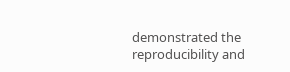demonstrated the reproducibility and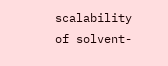scalability of solvent-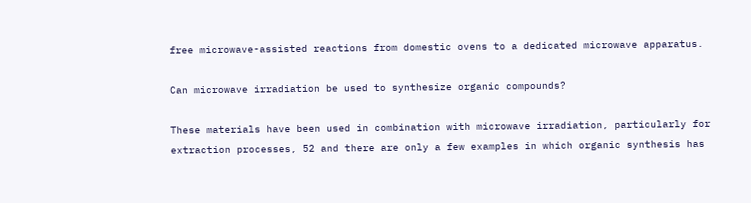free microwave-assisted reactions from domestic ovens to a dedicated microwave apparatus.

Can microwave irradiation be used to synthesize organic compounds?

These materials have been used in combination with microwave irradiation, particularly for extraction processes, 52 and there are only a few examples in which organic synthesis has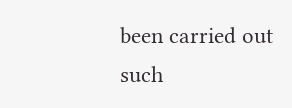been carried out such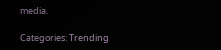media.

Categories: Trending